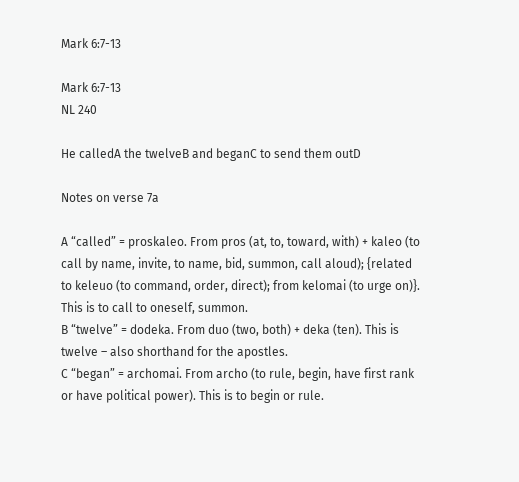Mark 6:7-13

Mark 6:7-13
NL 240

He calledA the twelveB and beganC to send them outD

Notes on verse 7a

A “called” = proskaleo. From pros (at, to, toward, with) + kaleo (to call by name, invite, to name, bid, summon, call aloud); {related to keleuo (to command, order, direct); from kelomai (to urge on)}. This is to call to oneself, summon.
B “twelve” = dodeka. From duo (two, both) + deka (ten). This is twelve – also shorthand for the apostles.
C “began” = archomai. From archo (to rule, begin, have first rank or have political power). This is to begin or rule.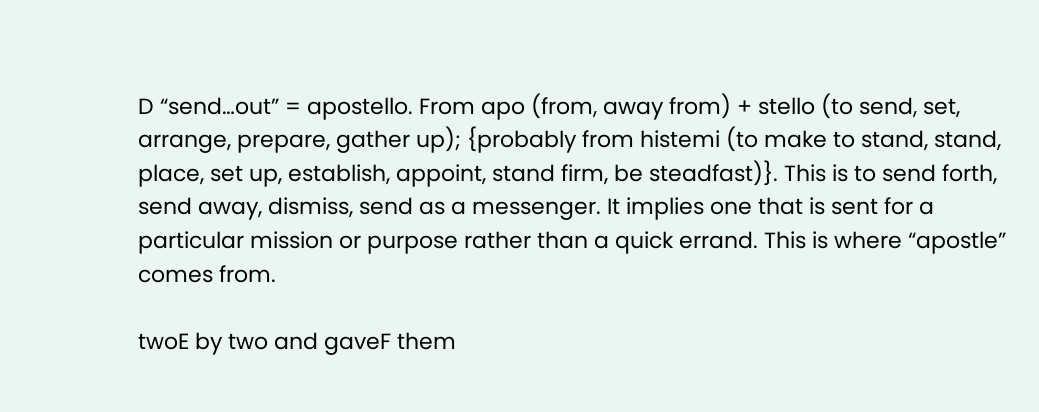D “send…out” = apostello. From apo (from, away from) + stello (to send, set, arrange, prepare, gather up); {probably from histemi (to make to stand, stand, place, set up, establish, appoint, stand firm, be steadfast)}. This is to send forth, send away, dismiss, send as a messenger. It implies one that is sent for a particular mission or purpose rather than a quick errand. This is where “apostle” comes from.

twoE by two and gaveF them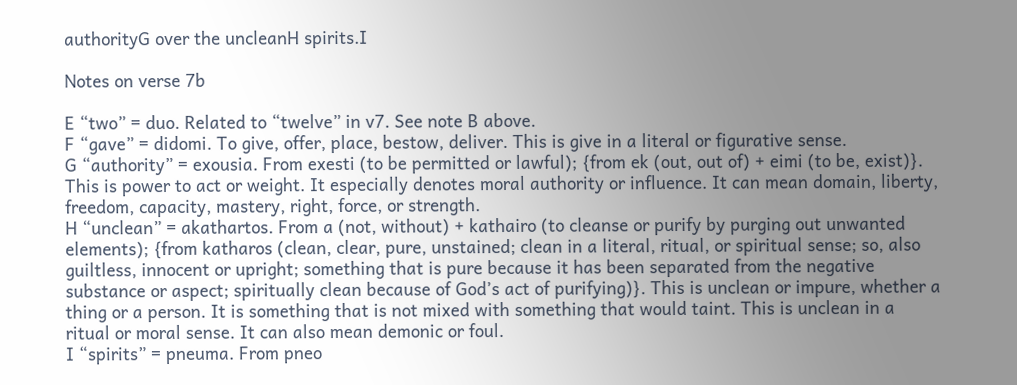authorityG over the uncleanH spirits.I

Notes on verse 7b

E “two” = duo. Related to “twelve” in v7. See note B above.
F “gave” = didomi. To give, offer, place, bestow, deliver. This is give in a literal or figurative sense.
G “authority” = exousia. From exesti (to be permitted or lawful); {from ek (out, out of) + eimi (to be, exist)}. This is power to act or weight. It especially denotes moral authority or influence. It can mean domain, liberty, freedom, capacity, mastery, right, force, or strength.
H “unclean” = akathartos. From a (not, without) + kathairo (to cleanse or purify by purging out unwanted elements); {from katharos (clean, clear, pure, unstained; clean in a literal, ritual, or spiritual sense; so, also guiltless, innocent or upright; something that is pure because it has been separated from the negative substance or aspect; spiritually clean because of God’s act of purifying)}. This is unclean or impure, whether a thing or a person. It is something that is not mixed with something that would taint. This is unclean in a ritual or moral sense. It can also mean demonic or foul.
I “spirits” = pneuma. From pneo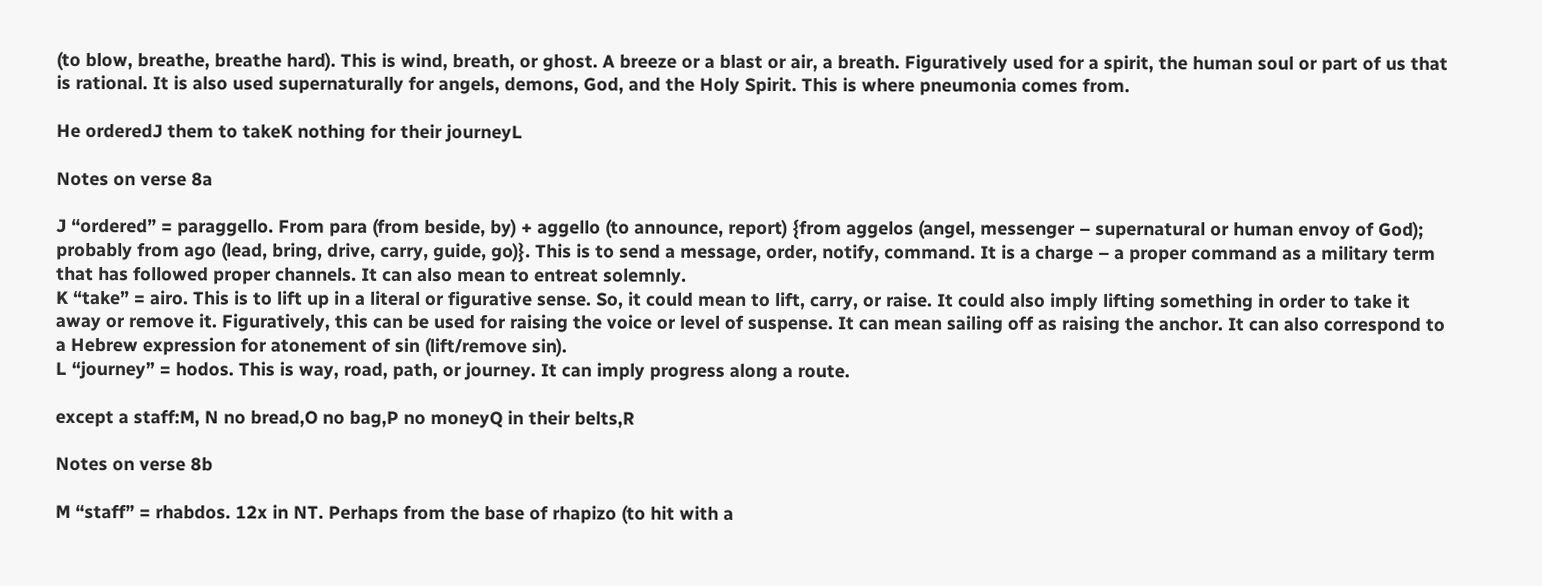(to blow, breathe, breathe hard). This is wind, breath, or ghost. A breeze or a blast or air, a breath. Figuratively used for a spirit, the human soul or part of us that is rational. It is also used supernaturally for angels, demons, God, and the Holy Spirit. This is where pneumonia comes from.

He orderedJ them to takeK nothing for their journeyL

Notes on verse 8a

J “ordered” = paraggello. From para (from beside, by) + aggello (to announce, report) {from aggelos (angel, messenger – supernatural or human envoy of God); probably from ago (lead, bring, drive, carry, guide, go)}. This is to send a message, order, notify, command. It is a charge – a proper command as a military term that has followed proper channels. It can also mean to entreat solemnly.
K “take” = airo. This is to lift up in a literal or figurative sense. So, it could mean to lift, carry, or raise. It could also imply lifting something in order to take it away or remove it. Figuratively, this can be used for raising the voice or level of suspense. It can mean sailing off as raising the anchor. It can also correspond to a Hebrew expression for atonement of sin (lift/remove sin).
L “journey” = hodos. This is way, road, path, or journey. It can imply progress along a route.

except a staff:M, N no bread,O no bag,P no moneyQ in their belts,R

Notes on verse 8b

M “staff” = rhabdos. 12x in NT. Perhaps from the base of rhapizo (to hit with a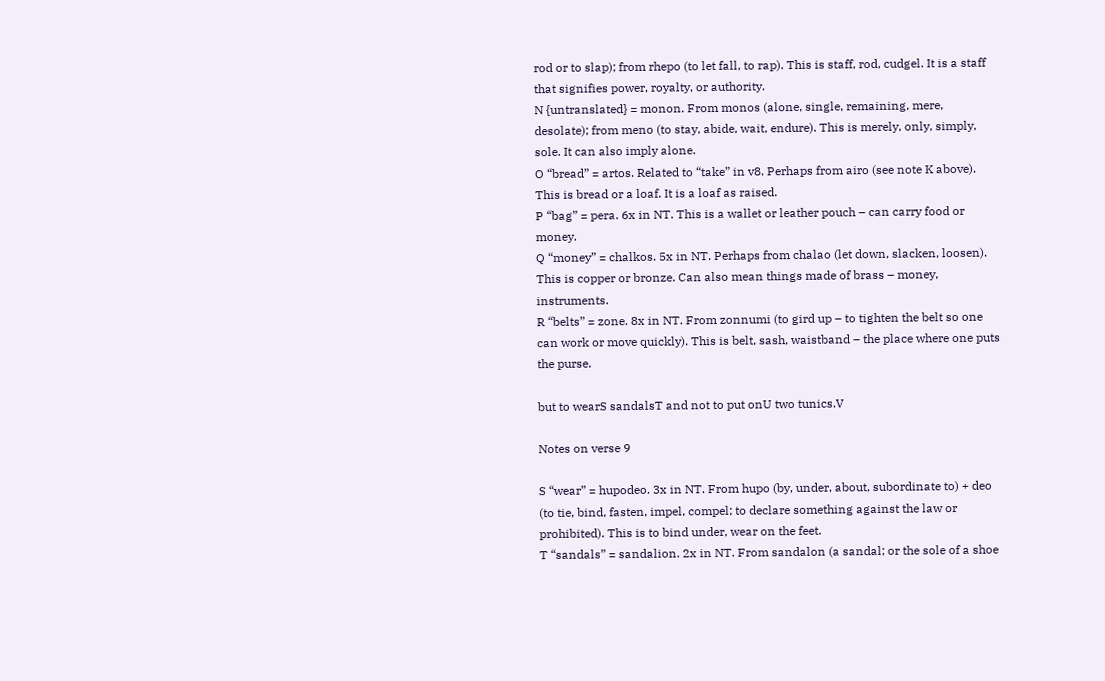rod or to slap); from rhepo (to let fall, to rap). This is staff, rod, cudgel. It is a staff that signifies power, royalty, or authority.
N {untranslated} = monon. From monos (alone, single, remaining, mere, desolate); from meno (to stay, abide, wait, endure). This is merely, only, simply, sole. It can also imply alone.
O “bread” = artos. Related to “take” in v8. Perhaps from airo (see note K above). This is bread or a loaf. It is a loaf as raised.
P “bag” = pera. 6x in NT. This is a wallet or leather pouch – can carry food or money.
Q “money” = chalkos. 5x in NT. Perhaps from chalao (let down, slacken, loosen). This is copper or bronze. Can also mean things made of brass – money, instruments.
R “belts” = zone. 8x in NT. From zonnumi (to gird up – to tighten the belt so one can work or move quickly). This is belt, sash, waistband – the place where one puts the purse.

but to wearS sandalsT and not to put onU two tunics.V

Notes on verse 9

S “wear” = hupodeo. 3x in NT. From hupo (by, under, about, subordinate to) + deo (to tie, bind, fasten, impel, compel; to declare something against the law or prohibited). This is to bind under, wear on the feet.
T “sandals” = sandalion. 2x in NT. From sandalon (a sandal; or the sole of a shoe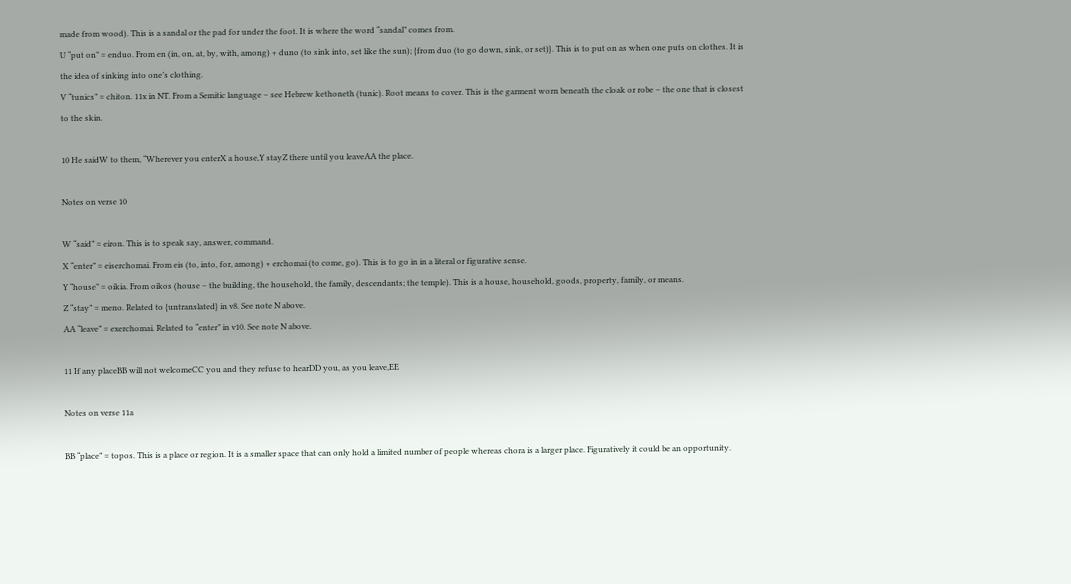made from wood). This is a sandal or the pad for under the foot. It is where the word “sandal” comes from.
U “put on” = enduo. From en (in, on, at, by, with, among) + duno (to sink into, set like the sun); {from duo (to go down, sink, or set)}. This is to put on as when one puts on clothes. It is the idea of sinking into one’s clothing.
V “tunics” = chiton. 11x in NT. From a Semitic language – see Hebrew kethoneth (tunic). Root means to cover. This is the garment worn beneath the cloak or robe – the one that is closest to the skin.

10 He saidW to them, “Wherever you enterX a house,Y stayZ there until you leaveAA the place.

Notes on verse 10

W “said” = eiron. This is to speak say, answer, command.
X “enter” = eiserchomai. From eis (to, into, for, among) + erchomai (to come, go). This is to go in in a literal or figurative sense.
Y “house” = oikia. From oikos (house – the building, the household, the family, descendants; the temple). This is a house, household, goods, property, family, or means.
Z “stay” = meno. Related to {untranslated} in v8. See note N above.
AA “leave” = exerchomai. Related to “enter” in v10. See note N above.

11 If any placeBB will not welcomeCC you and they refuse to hearDD you, as you leave,EE

Notes on verse 11a

BB “place” = topos. This is a place or region. It is a smaller space that can only hold a limited number of people whereas chora is a larger place. Figuratively it could be an opportunity.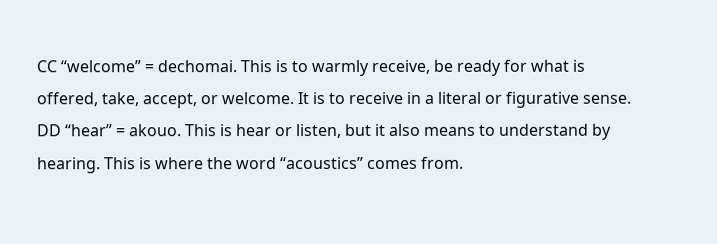CC “welcome” = dechomai. This is to warmly receive, be ready for what is offered, take, accept, or welcome. It is to receive in a literal or figurative sense.
DD “hear” = akouo. This is hear or listen, but it also means to understand by hearing. This is where the word “acoustics” comes from.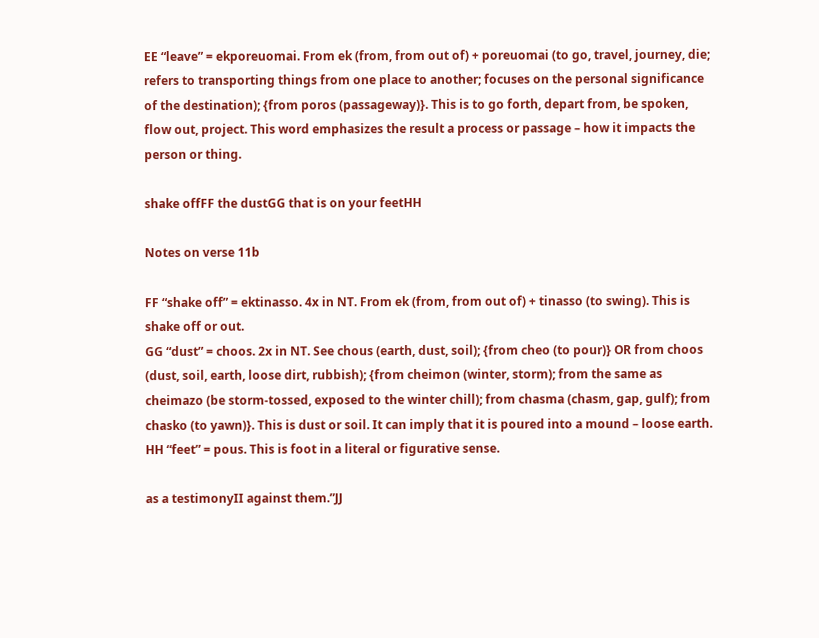EE “leave” = ekporeuomai. From ek (from, from out of) + poreuomai (to go, travel, journey, die; refers to transporting things from one place to another; focuses on the personal significance of the destination); {from poros (passageway)}. This is to go forth, depart from, be spoken, flow out, project. This word emphasizes the result a process or passage – how it impacts the person or thing.

shake offFF the dustGG that is on your feetHH

Notes on verse 11b

FF “shake off” = ektinasso. 4x in NT. From ek (from, from out of) + tinasso (to swing). This is shake off or out.
GG “dust” = choos. 2x in NT. See chous (earth, dust, soil); {from cheo (to pour)} OR from choos (dust, soil, earth, loose dirt, rubbish); {from cheimon (winter, storm); from the same as cheimazo (be storm-tossed, exposed to the winter chill); from chasma (chasm, gap, gulf); from chasko (to yawn)}. This is dust or soil. It can imply that it is poured into a mound – loose earth.
HH “feet” = pous. This is foot in a literal or figurative sense.

as a testimonyII against them.”JJ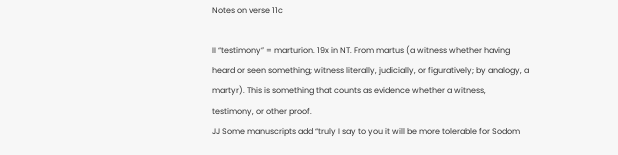Notes on verse 11c

II “testimony” = marturion. 19x in NT. From martus (a witness whether having heard or seen something; witness literally, judicially, or figuratively; by analogy, a martyr). This is something that counts as evidence whether a witness, testimony, or other proof.
JJ Some manuscripts add “truly I say to you it will be more tolerable for Sodom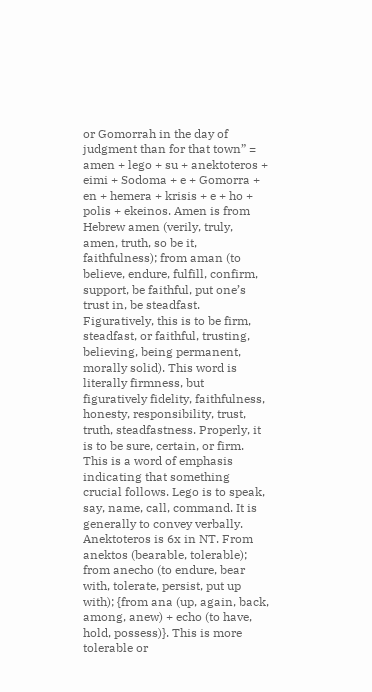or Gomorrah in the day of judgment than for that town” = amen + lego + su + anektoteros + eimi + Sodoma + e + Gomorra + en + hemera + krisis + e + ho + polis + ekeinos. Amen is from Hebrew amen (verily, truly, amen, truth, so be it, faithfulness); from aman (to believe, endure, fulfill, confirm, support, be faithful, put one’s trust in, be steadfast. Figuratively, this is to be firm, steadfast, or faithful, trusting, believing, being permanent, morally solid). This word is literally firmness, but figuratively fidelity, faithfulness, honesty, responsibility, trust, truth, steadfastness. Properly, it is to be sure, certain, or firm. This is a word of emphasis indicating that something crucial follows. Lego is to speak, say, name, call, command. It is generally to convey verbally. Anektoteros is 6x in NT. From anektos (bearable, tolerable); from anecho (to endure, bear with, tolerate, persist, put up with); {from ana (up, again, back, among, anew) + echo (to have, hold, possess)}. This is more tolerable or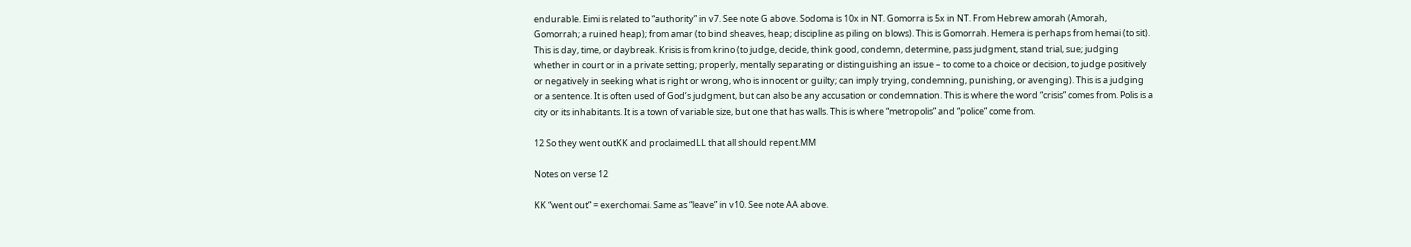endurable. Eimi is related to “authority” in v7. See note G above. Sodoma is 10x in NT. Gomorra is 5x in NT. From Hebrew amorah (Amorah, Gomorrah; a ruined heap); from amar (to bind sheaves, heap; discipline as piling on blows). This is Gomorrah. Hemera is perhaps from hemai (to sit). This is day, time, or daybreak. Krisis is from krino (to judge, decide, think good, condemn, determine, pass judgment, stand trial, sue; judging whether in court or in a private setting; properly, mentally separating or distinguishing an issue – to come to a choice or decision, to judge positively or negatively in seeking what is right or wrong, who is innocent or guilty; can imply trying, condemning, punishing, or avenging). This is a judging or a sentence. It is often used of God’s judgment, but can also be any accusation or condemnation. This is where the word “crisis” comes from. Polis is a city or its inhabitants. It is a town of variable size, but one that has walls. This is where “metropolis” and “police” come from.

12 So they went outKK and proclaimedLL that all should repent.MM

Notes on verse 12

KK “went out” = exerchomai. Same as “leave” in v10. See note AA above.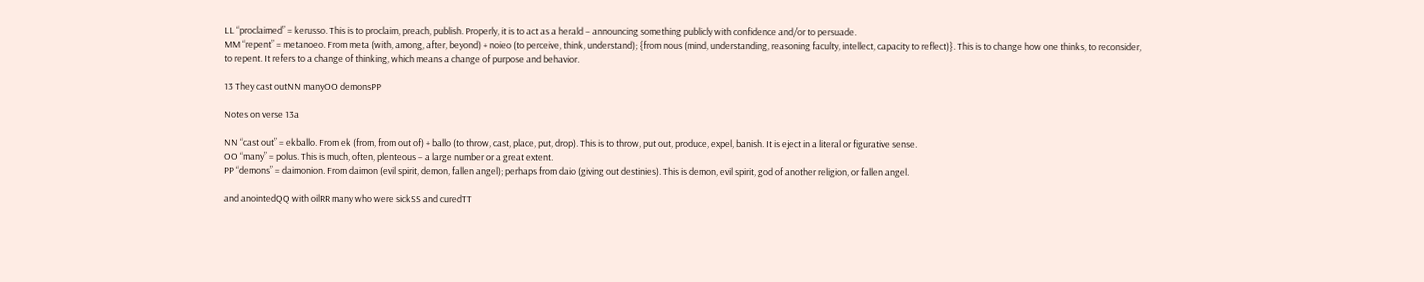LL “proclaimed” = kerusso. This is to proclaim, preach, publish. Properly, it is to act as a herald – announcing something publicly with confidence and/or to persuade.
MM “repent” = metanoeo. From meta (with, among, after, beyond) + noieo (to perceive, think, understand); {from nous (mind, understanding, reasoning faculty, intellect, capacity to reflect)}. This is to change how one thinks, to reconsider, to repent. It refers to a change of thinking, which means a change of purpose and behavior.

13 They cast outNN manyOO demonsPP

Notes on verse 13a

NN “cast out” = ekballo. From ek (from, from out of) + ballo (to throw, cast, place, put, drop). This is to throw, put out, produce, expel, banish. It is eject in a literal or figurative sense.
OO “many” = polus. This is much, often, plenteous – a large number or a great extent.
PP “demons” = daimonion. From daimon (evil spirit, demon, fallen angel); perhaps from daio (giving out destinies). This is demon, evil spirit, god of another religion, or fallen angel.

and anointedQQ with oilRR many who were sickSS and curedTT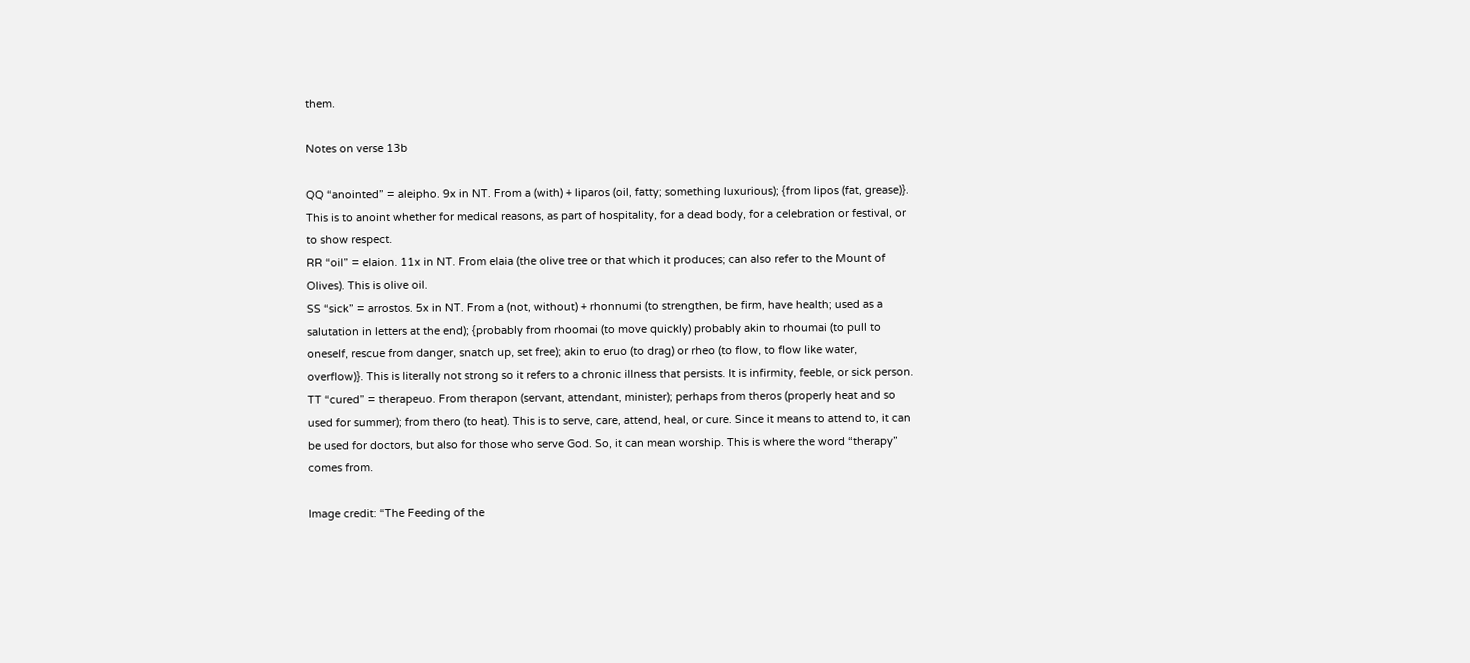them.

Notes on verse 13b

QQ “anointed” = aleipho. 9x in NT. From a (with) + liparos (oil, fatty; something luxurious); {from lipos (fat, grease)}. This is to anoint whether for medical reasons, as part of hospitality, for a dead body, for a celebration or festival, or to show respect.
RR “oil” = elaion. 11x in NT. From elaia (the olive tree or that which it produces; can also refer to the Mount of Olives). This is olive oil.
SS “sick” = arrostos. 5x in NT. From a (not, without) + rhonnumi (to strengthen, be firm, have health; used as a salutation in letters at the end); {probably from rhoomai (to move quickly) probably akin to rhoumai (to pull to oneself, rescue from danger, snatch up, set free); akin to eruo (to drag) or rheo (to flow, to flow like water, overflow)}. This is literally not strong so it refers to a chronic illness that persists. It is infirmity, feeble, or sick person.
TT “cured” = therapeuo. From therapon (servant, attendant, minister); perhaps from theros (properly heat and so used for summer); from thero (to heat). This is to serve, care, attend, heal, or cure. Since it means to attend to, it can be used for doctors, but also for those who serve God. So, it can mean worship. This is where the word “therapy” comes from.

Image credit: “The Feeding of the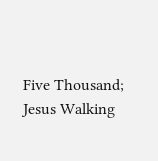Five Thousand; Jesus Walking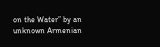on the Water” by an unknown Armenian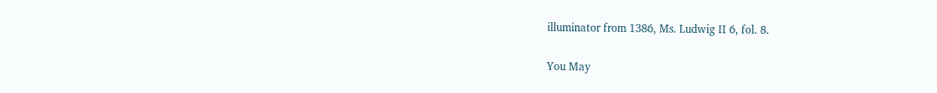illuminator from 1386, Ms. Ludwig II 6, fol. 8.

You May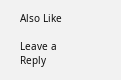Also Like

Leave a Reply